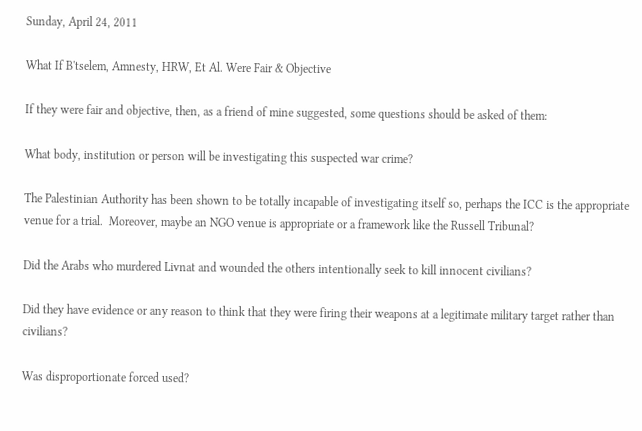Sunday, April 24, 2011

What If B'tselem, Amnesty, HRW, Et Al. Were Fair & Objective

If they were fair and objective, then, as a friend of mine suggested, some questions should be asked of them:

What body, institution or person will be investigating this suspected war crime?

The Palestinian Authority has been shown to be totally incapable of investigating itself so, perhaps the ICC is the appropriate venue for a trial.  Moreover, maybe an NGO venue is appropriate or a framework like the Russell Tribunal?

Did the Arabs who murdered Livnat and wounded the others intentionally seek to kill innocent civilians?

Did they have evidence or any reason to think that they were firing their weapons at a legitimate military target rather than civilians?

Was disproportionate forced used?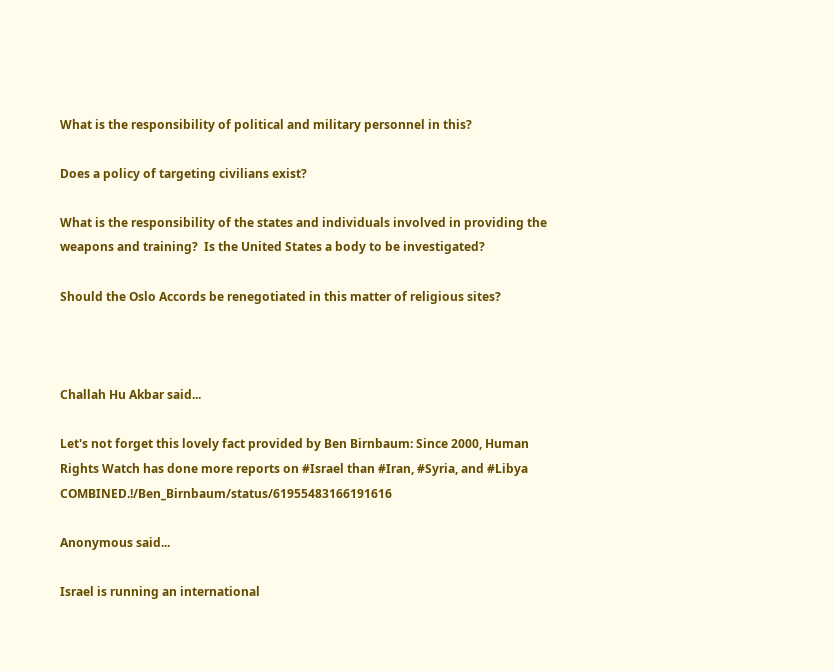What is the responsibility of political and military personnel in this?

Does a policy of targeting civilians exist?

What is the responsibility of the states and individuals involved in providing the weapons and training?  Is the United States a body to be investigated?

Should the Oslo Accords be renegotiated in this matter of religious sites?



Challah Hu Akbar said...

Let's not forget this lovely fact provided by Ben Birnbaum: Since 2000, Human Rights Watch has done more reports on #Israel than #Iran, #Syria, and #Libya COMBINED.!/Ben_Birnbaum/status/61955483166191616

Anonymous said...

Israel is running an international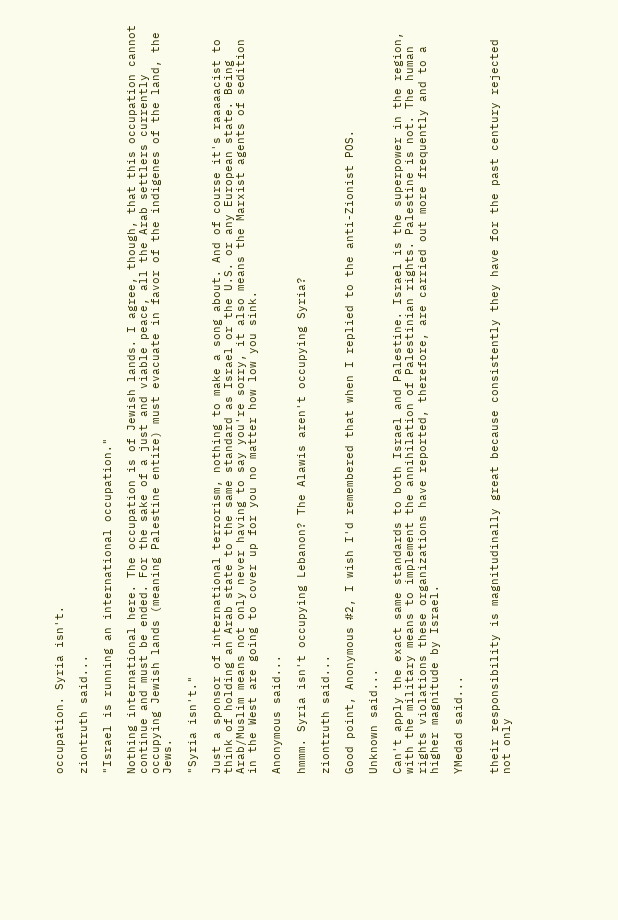occupation. Syria isn't.

ziontruth said...

"Israel is running an international occupation."

Nothing international here. The occupation is of Jewish lands. I agree, though, that this occupation cannot continue and must be ended. For the sake of a just and viable peace, all the Arab settlers currently occupying Jewish lands (meaning Palestine entire) must evacuate in favor of the indigenes of the land, the Jews.

"Syria isn't."

Just a sponsor of international terrorism, nothing to make a song about. And of course it's raaaaacist to think of holding an Arab state to the same standard as Israel or the U.S. or any European state. Being Arab/Muslim means not only never having to say you're sorry, it also means the Marxist agents of sedition in the West are going to cover up for you no matter how low you sink.

Anonymous said...

hmmm. Syria isn't occupying Lebanon? The Alawis aren't occupying Syria?

ziontruth said...

Good point, Anonymous #2, I wish I'd remembered that when I replied to the anti-Zionist POS.

Unknown said...

Can't apply the exact same standards to both Israel and Palestine. Israel is the superpower in the region, with the military means to implement the annihilation of Palestinian rights. Palestine is not. The human rights violations these organizations have reported, therefore, are carried out more frequently and to a higher magnitude by Israel.

YMedad said...


their responsibility is magnitudinally great because consistently they have for the past century rejected not only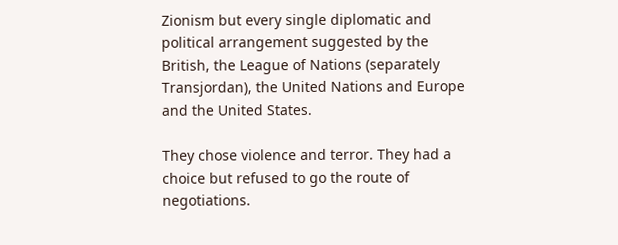Zionism but every single diplomatic and political arrangement suggested by the British, the League of Nations (separately Transjordan), the United Nations and Europe and the United States.

They chose violence and terror. They had a choice but refused to go the route of negotiations.